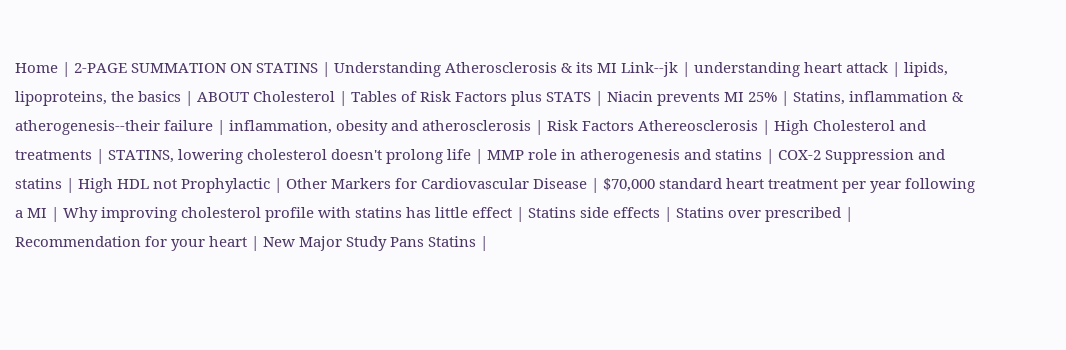Home | 2-PAGE SUMMATION ON STATINS | Understanding Atherosclerosis & its MI Link--jk | understanding heart attack | lipids, lipoproteins, the basics | ABOUT Cholesterol | Tables of Risk Factors plus STATS | Niacin prevents MI 25% | Statins, inflammation & atherogenesis--their failure | inflammation, obesity and atherosclerosis | Risk Factors Athereosclerosis | High Cholesterol and treatments | STATINS, lowering cholesterol doesn't prolong life | MMP role in atherogenesis and statins | COX-2 Suppression and statins | High HDL not Prophylactic | Other Markers for Cardiovascular Disease | $70,000 standard heart treatment per year following a MI | Why improving cholesterol profile with statins has little effect | Statins side effects | Statins over prescribed | Recommendation for your heart | New Major Study Pans Statins |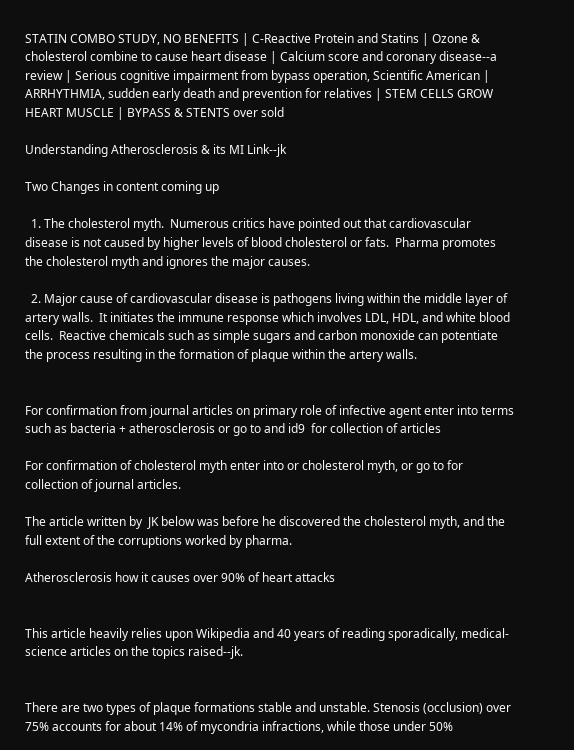STATIN COMBO STUDY, NO BENEFITS | C-Reactive Protein and Statins | Ozone & cholesterol combine to cause heart disease | Calcium score and coronary disease--a review | Serious cognitive impairment from bypass operation, Scientific American | ARRHYTHMIA, sudden early death and prevention for relatives | STEM CELLS GROW HEART MUSCLE | BYPASS & STENTS over sold

Understanding Atherosclerosis & its MI Link--jk

Two Changes in content coming up

  1. The cholesterol myth.  Numerous critics have pointed out that cardiovascular disease is not caused by higher levels of blood cholesterol or fats.  Pharma promotes the cholesterol myth and ignores the major causes.

  2. Major cause of cardiovascular disease is pathogens living within the middle layer of artery walls.  It initiates the immune response which involves LDL, HDL, and white blood cells.  Reactive chemicals such as simple sugars and carbon monoxide can potentiate the process resulting in the formation of plaque within the artery walls.


For confirmation from journal articles on primary role of infective agent enter into terms such as bacteria + atherosclerosis or go to and id9  for collection of articles

For confirmation of cholesterol myth enter into or cholesterol myth, or go to for collection of journal articles.

The article written by  JK below was before he discovered the cholesterol myth, and the full extent of the corruptions worked by pharma.

Atherosclerosis how it causes over 90% of heart attacks


This article heavily relies upon Wikipedia and 40 years of reading sporadically, medical-science articles on the topics raised--jk.


There are two types of plaque formations stable and unstable. Stenosis (occlusion) over 75% accounts for about 14% of mycondria infractions, while those under 50%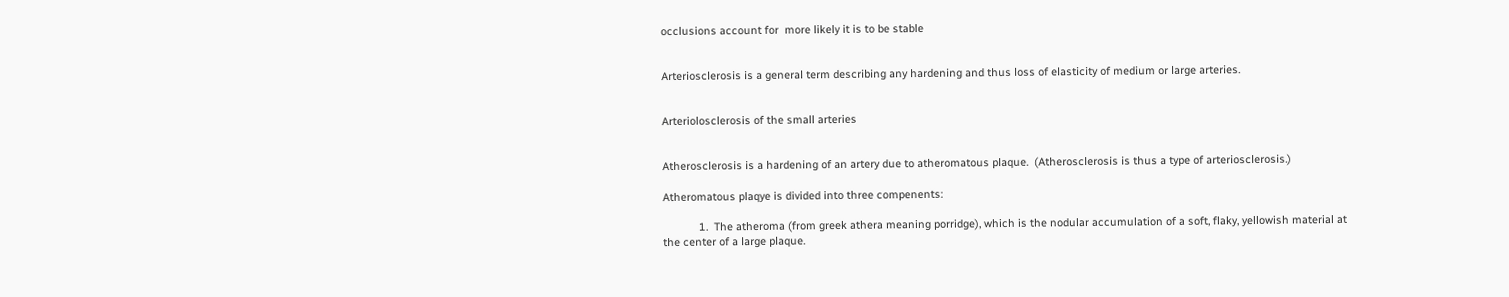occlusions account for  more likely it is to be stable


Arteriosclerosis is a general term describing any hardening and thus loss of elasticity of medium or large arteries.


Arteriolosclerosis of the small arteries


Atherosclerosis is a hardening of an artery due to atheromatous plaque.  (Atherosclerosis is thus a type of arteriosclerosis.)

Atheromatous plaqye is divided into three compenents:

            1.  The atheroma (from greek athera meaning porridge), which is the nodular accumulation of a soft, flaky, yellowish material at the center of a large plaque.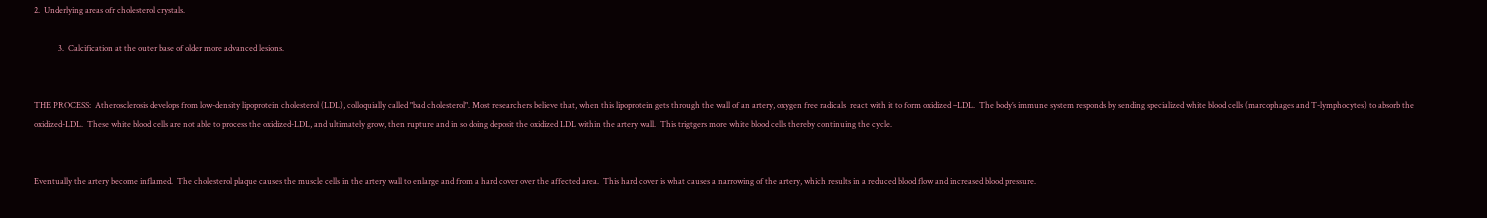2.  Underlying areas ofr cholesterol crystals.

            3.  Calcification at the outer base of older more advanced lesions.


THE PROCESS:  Atherosclerosis develops from low-density lipoprotein cholesterol (LDL), colloquially called "bad cholesterol". Most researchers believe that, when this lipoprotein gets through the wall of an artery, oxygen free radicals  react with it to form oxidized –LDL.  The body’s immune system responds by sending specialized white blood cells (marcophages and T-lymphocytes) to absorb the oxidized-LDL.  These white blood cells are not able to process the oxidized-LDL, and ultimately grow, then rupture and in so doing deposit the oxidized LDL within the artery wall.  This trigtgers more white blood cells thereby continuing the cycle.


Eventually the artery become inflamed.  The cholesterol plaque causes the muscle cells in the artery wall to enlarge and from a hard cover over the affected area.  This hard cover is what causes a narrowing of the artery, which results in a reduced blood flow and increased blood pressure.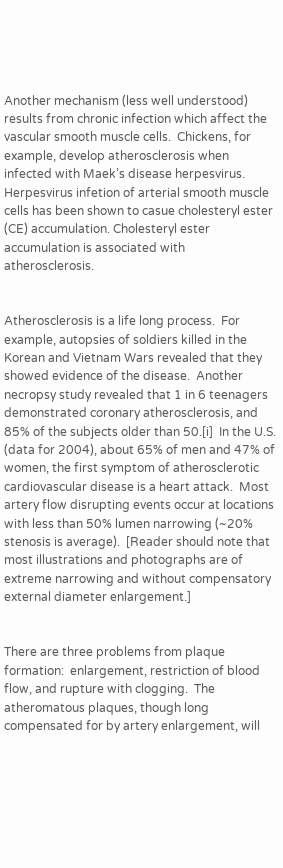Another mechanism (less well understood) results from chronic infection which affect the vascular smooth muscle cells.  Chickens, for example, develop atherosclerosis when infected with Maek’s disease herpesvirus.  Herpesvirus infetion of arterial smooth muscle cells has been shown to casue cholesteryl ester (CE) accumulation. Cholesteryl ester accumulation is associated with atherosclerosis.


Atherosclerosis is a life long process.  For example, autopsies of soldiers killed in the Korean and Vietnam Wars revealed that they showed evidence of the disease.  Another necropsy study revealed that 1 in 6 teenagers demonstrated coronary atherosclerosis, and 85% of the subjects older than 50.[i]  In the U.S. (data for 2004), about 65% of men and 47% of women, the first symptom of atherosclerotic cardiovascular disease is a heart attack.  Most artery flow disrupting events occur at locations with less than 50% lumen narrowing (~20% stenosis is average).  [Reader should note that most illustrations and photographs are of extreme narrowing and without compensatory external diameter enlargement.]


There are three problems from plaque formation:  enlargement, restriction of blood flow, and rupture with clogging.  The atheromatous plaques, though long compensated for by artery enlargement, will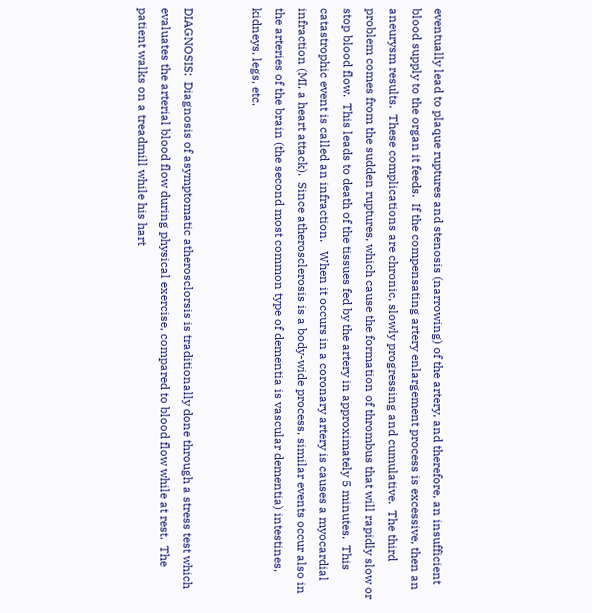eventually lead to plaque ruptures and stenosis (narrowing) of the artery, and therefore, an insufficient blood supply to the organ it feeds.  If the compensating artery enlargement process is excessive, then an aneurysm results.  These complications are chronic, slowly progressing and cumulative.  The third problem comes from the sudden ruptures, which cause the formation of thrombus that will rapidly slow or stop blood flow.  This leads to death of the tissues fed by the artery in approximately 5 minutes.  This catastrophic event is called an infraction.   When it occurs in a coronary artery is causes a myocardial infraction (MI, a heart attack).  Since atherosclerosis is a body-wide process, similar events occur also in the arteries of the brain (the second most common type of dementia is vascular dementia) intestines, kidneys, legs, etc.


DIAGNOSIS:  Diagnosis of asymptomatic atherosclorsis is traditionally done through a stress test which evaluates the arterial blood flow during physical exercise, compared to blood flow while at rest.  The patient walks on a treadmill while his hart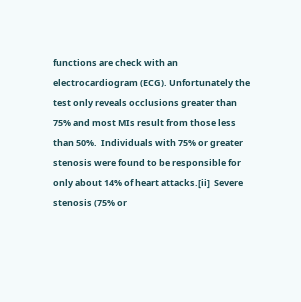functions are check with an electrocardiogram (ECG). Unfortunately the test only reveals occlusions greater than 75% and most MIs result from those less than 50%.  Individuals with 75% or greater stenosis were found to be responsible for only about 14% of heart attacks.[ii]  Severe stenosis (75% or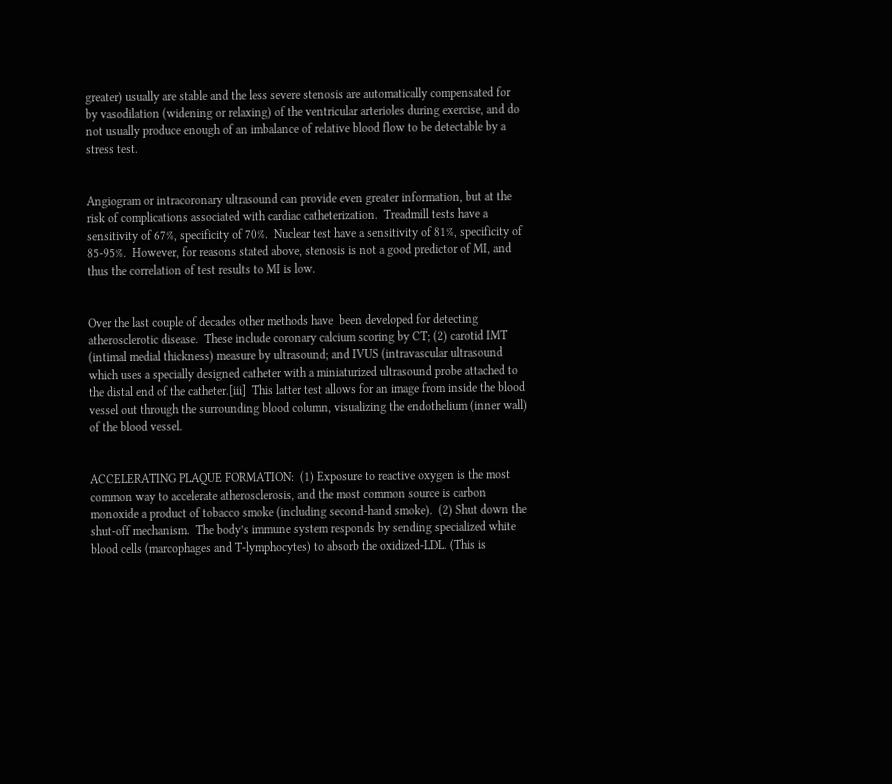greater) usually are stable and the less severe stenosis are automatically compensated for by vasodilation (widening or relaxing) of the ventricular arterioles during exercise, and do not usually produce enough of an imbalance of relative blood flow to be detectable by a stress test.


Angiogram or intracoronary ultrasound can provide even greater information, but at the risk of complications associated with cardiac catheterization.  Treadmill tests have a sensitivity of 67%, specificity of 70%.  Nuclear test have a sensitivity of 81%, specificity of 85-95%.  However, for reasons stated above, stenosis is not a good predictor of MI, and thus the correlation of test results to MI is low.


Over the last couple of decades other methods have  been developed for detecting atherosclerotic disease.  These include coronary calcium scoring by CT; (2) carotid IMT (intimal medial thickness) measure by ultrasound; and IVUS (intravascular ultrasound which uses a specially designed catheter with a miniaturized ultrasound probe attached to the distal end of the catheter.[iii]  This latter test allows for an image from inside the blood vessel out through the surrounding blood column, visualizing the endothelium (inner wall) of the blood vessel.


ACCELERATING PLAQUE FORMATION:  (1) Exposure to reactive oxygen is the most common way to accelerate atherosclerosis, and the most common source is carbon monoxide a product of tobacco smoke (including second-hand smoke).  (2) Shut down the shut-off mechanism.  The body’s immune system responds by sending specialized white blood cells (marcophages and T-lymphocytes) to absorb the oxidized-LDL. (This is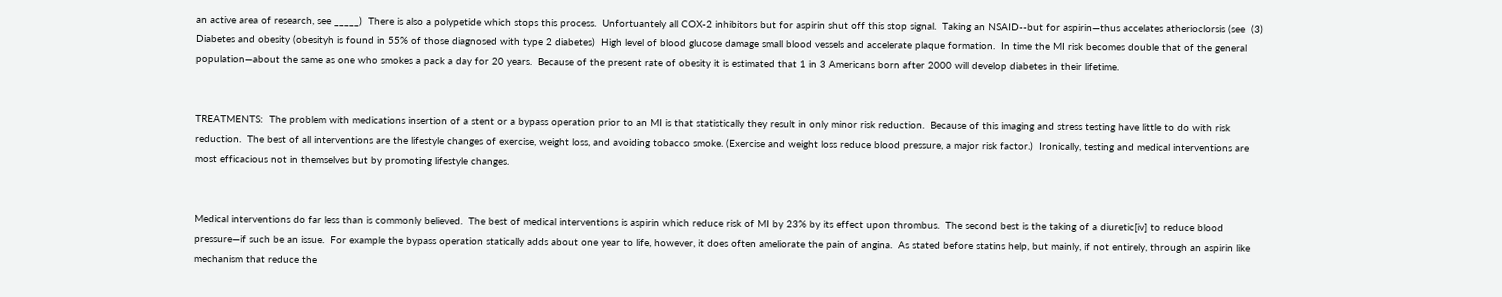an active area of research, see _____)  There is also a polypetide which stops this process.  Unfortuantely all COX-2 inhibitors but for aspirin shut off this stop signal.  Taking an NSAID--but for aspirin—thus accelates atherioclorsis (see  (3) Diabetes and obesity (obesityh is found in 55% of those diagnosed with type 2 diabetes)  High level of blood glucose damage small blood vessels and accelerate plaque formation.  In time the MI risk becomes double that of the general population—about the same as one who smokes a pack a day for 20 years.  Because of the present rate of obesity it is estimated that 1 in 3 Americans born after 2000 will develop diabetes in their lifetime.


TREATMENTS:  The problem with medications insertion of a stent or a bypass operation prior to an MI is that statistically they result in only minor risk reduction.  Because of this imaging and stress testing have little to do with risk reduction.  The best of all interventions are the lifestyle changes of exercise, weight loss, and avoiding tobacco smoke. (Exercise and weight loss reduce blood pressure, a major risk factor.)  Ironically, testing and medical interventions are most efficacious not in themselves but by promoting lifestyle changes.


Medical interventions do far less than is commonly believed.  The best of medical interventions is aspirin which reduce risk of MI by 23% by its effect upon thrombus.  The second best is the taking of a diuretic[iv] to reduce blood pressure—if such be an issue.  For example the bypass operation statically adds about one year to life, however, it does often ameliorate the pain of angina.  As stated before statins help, but mainly, if not entirely, through an aspirin like mechanism that reduce the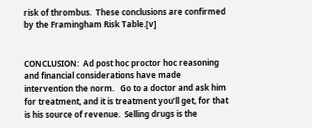risk of thrombus.  These conclusions are confirmed by the Framingham Risk Table.[v]


CONCLUSION:  Ad post hoc proctor hoc reasoning and financial considerations have made intervention the norm.   Go to a doctor and ask him for treatment, and it is treatment you’ll get, for that is his source of revenue.  Selling drugs is the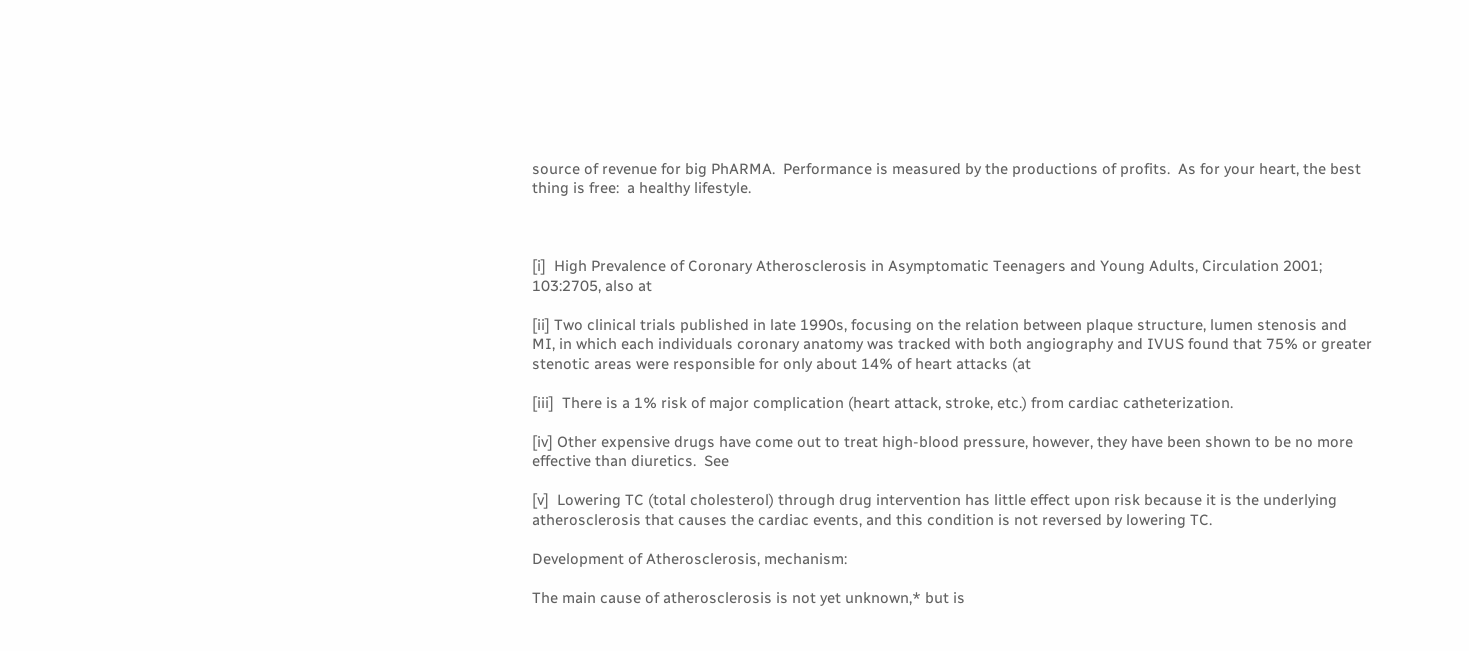source of revenue for big PhARMA.  Performance is measured by the productions of profits.  As for your heart, the best thing is free:  a healthy lifestyle.



[i]  High Prevalence of Coronary Atherosclerosis in Asymptomatic Teenagers and Young Adults, Circulation 2001; 103:2705, also at

[ii] Two clinical trials published in late 1990s, focusing on the relation between plaque structure, lumen stenosis and MI, in which each individuals coronary anatomy was tracked with both angiography and IVUS found that 75% or greater stenotic areas were responsible for only about 14% of heart attacks (at

[iii]  There is a 1% risk of major complication (heart attack, stroke, etc.) from cardiac catheterization.

[iv] Other expensive drugs have come out to treat high-blood pressure, however, they have been shown to be no more effective than diuretics.  See

[v]  Lowering TC (total cholesterol) through drug intervention has little effect upon risk because it is the underlying atherosclerosis that causes the cardiac events, and this condition is not reversed by lowering TC.

Development of Atherosclerosis, mechanism:

The main cause of atherosclerosis is not yet unknown,* but is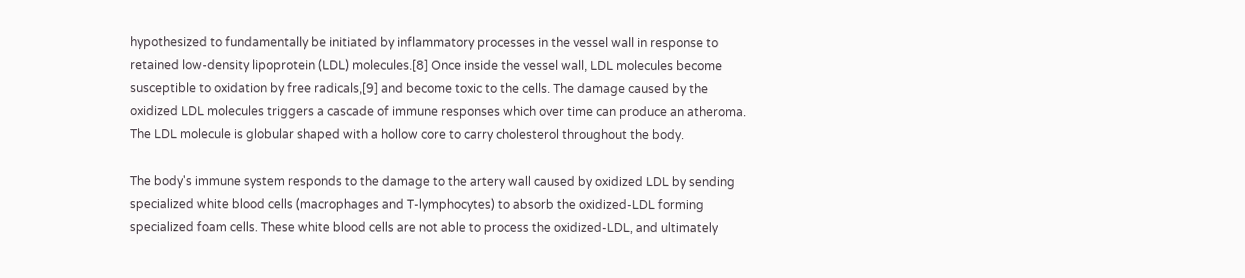hypothesized to fundamentally be initiated by inflammatory processes in the vessel wall in response to retained low-density lipoprotein (LDL) molecules.[8] Once inside the vessel wall, LDL molecules become susceptible to oxidation by free radicals,[9] and become toxic to the cells. The damage caused by the oxidized LDL molecules triggers a cascade of immune responses which over time can produce an atheroma. The LDL molecule is globular shaped with a hollow core to carry cholesterol throughout the body.

The body's immune system responds to the damage to the artery wall caused by oxidized LDL by sending specialized white blood cells (macrophages and T-lymphocytes) to absorb the oxidized-LDL forming specialized foam cells. These white blood cells are not able to process the oxidized-LDL, and ultimately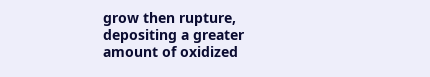grow then rupture, depositing a greater amount of oxidized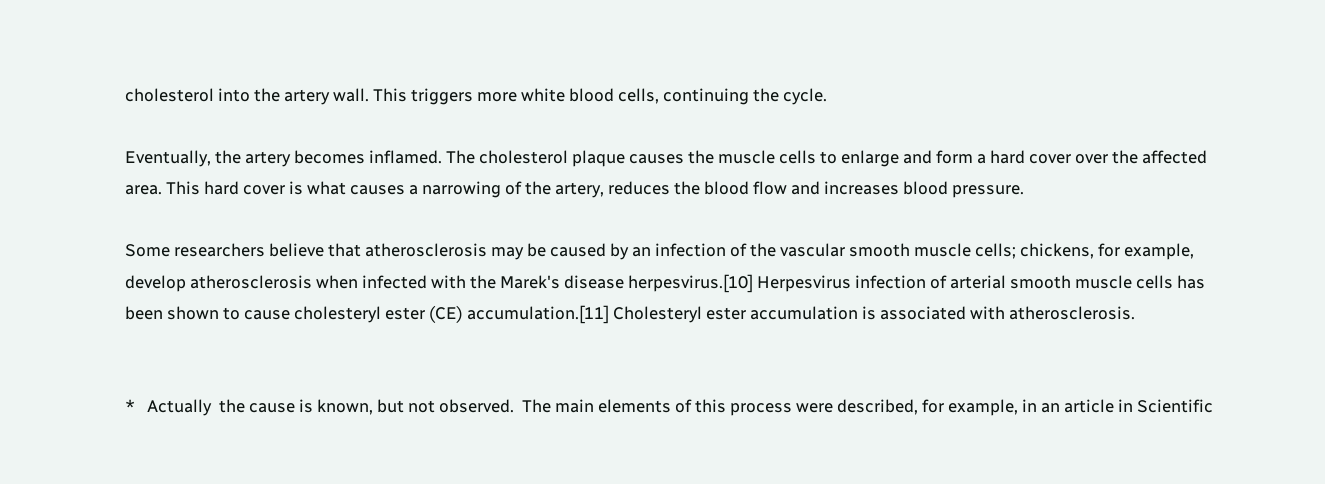cholesterol into the artery wall. This triggers more white blood cells, continuing the cycle.

Eventually, the artery becomes inflamed. The cholesterol plaque causes the muscle cells to enlarge and form a hard cover over the affected area. This hard cover is what causes a narrowing of the artery, reduces the blood flow and increases blood pressure.

Some researchers believe that atherosclerosis may be caused by an infection of the vascular smooth muscle cells; chickens, for example, develop atherosclerosis when infected with the Marek's disease herpesvirus.[10] Herpesvirus infection of arterial smooth muscle cells has been shown to cause cholesteryl ester (CE) accumulation.[11] Cholesteryl ester accumulation is associated with atherosclerosis.


*   Actually  the cause is known, but not observed.  The main elements of this process were described, for example, in an article in Scientific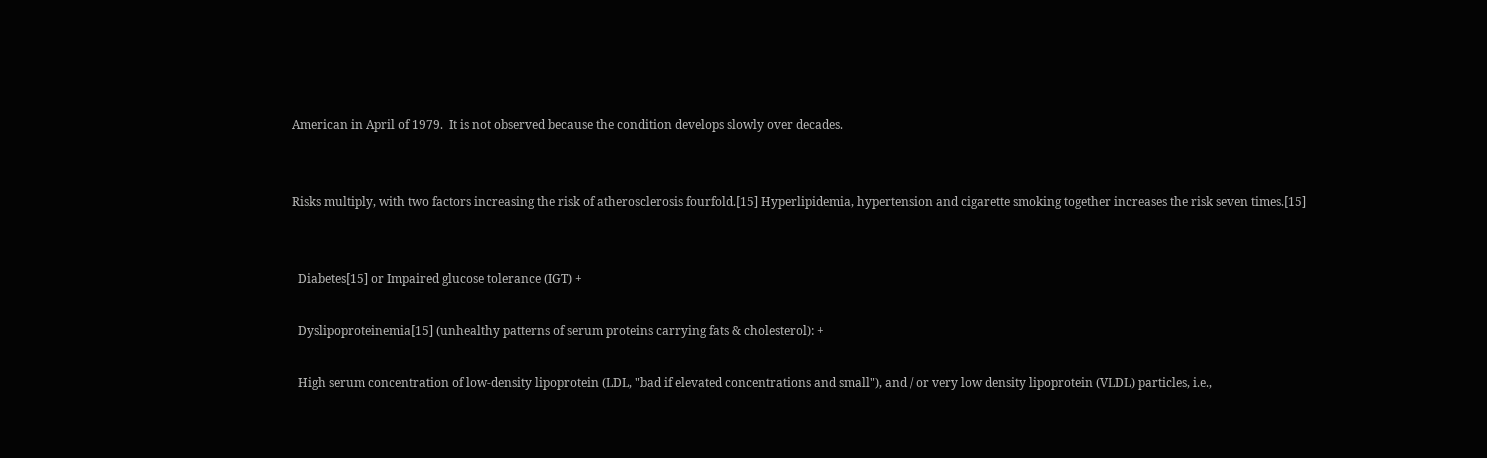American in April of 1979.  It is not observed because the condition develops slowly over decades.


Risks multiply, with two factors increasing the risk of atherosclerosis fourfold.[15] Hyperlipidemia, hypertension and cigarette smoking together increases the risk seven times.[15]


  Diabetes[15] or Impaired glucose tolerance (IGT) +

  Dyslipoproteinemia[15] (unhealthy patterns of serum proteins carrying fats & cholesterol): +

  High serum concentration of low-density lipoprotein (LDL, "bad if elevated concentrations and small"), and / or very low density lipoprotein (VLDL) particles, i.e.,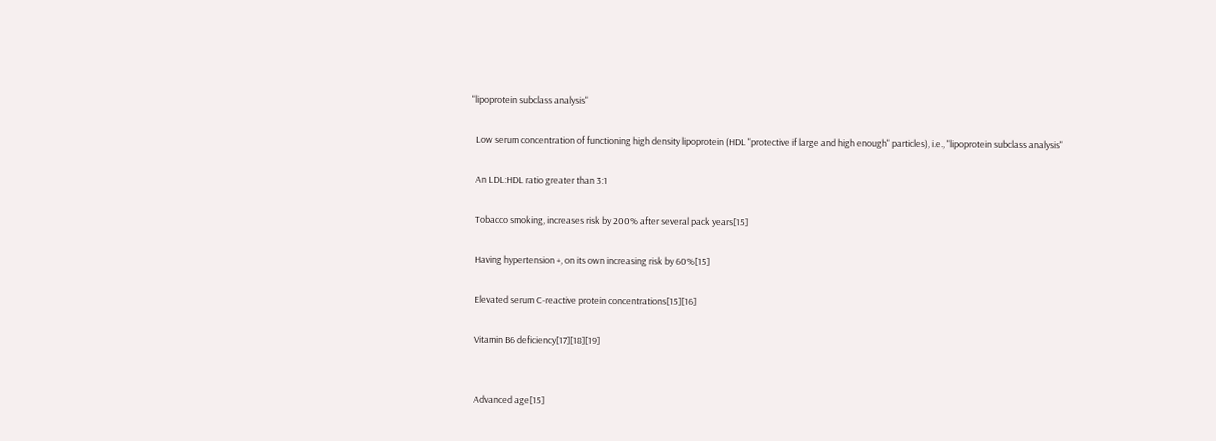"lipoprotein subclass analysis"

  Low serum concentration of functioning high density lipoprotein (HDL "protective if large and high enough" particles), i.e., "lipoprotein subclass analysis"

  An LDL:HDL ratio greater than 3:1

  Tobacco smoking, increases risk by 200% after several pack years[15]

  Having hypertension +, on its own increasing risk by 60%[15]

  Elevated serum C-reactive protein concentrations[15][16]

  Vitamin B6 deficiency[17][18][19]


  Advanced age[15]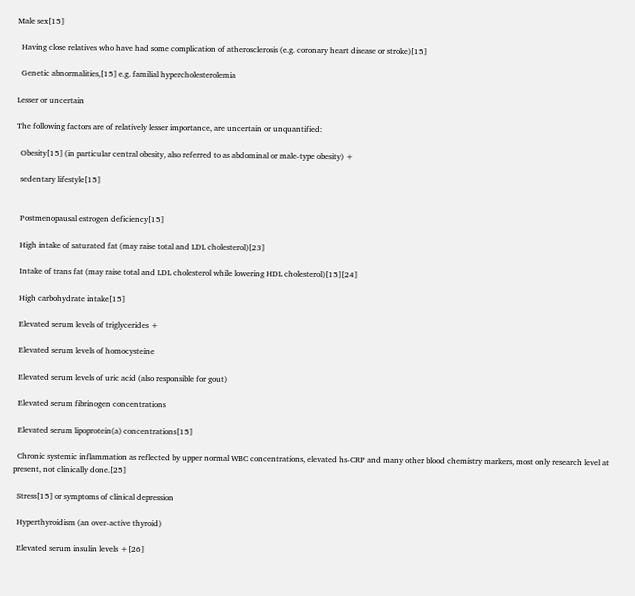Male sex[15]

  Having close relatives who have had some complication of atherosclerosis (e.g. coronary heart disease or stroke)[15]

  Genetic abnormalities,[15] e.g. familial hypercholesterolemia

Lesser or uncertain

The following factors are of relatively lesser importance, are uncertain or unquantified:

  Obesity[15] (in particular central obesity, also referred to as abdominal or male-type obesity) +

  sedentary lifestyle[15]


  Postmenopausal estrogen deficiency[15]

  High intake of saturated fat (may raise total and LDL cholesterol)[23]

  Intake of trans fat (may raise total and LDL cholesterol while lowering HDL cholesterol)[15][24]

  High carbohydrate intake[15]

  Elevated serum levels of triglycerides +

  Elevated serum levels of homocysteine

  Elevated serum levels of uric acid (also responsible for gout)

  Elevated serum fibrinogen concentrations

  Elevated serum lipoprotein(a) concentrations[15]

  Chronic systemic inflammation as reflected by upper normal WBC concentrations, elevated hs-CRP and many other blood chemistry markers, most only research level at present, not clinically done.[25]

  Stress[15] or symptoms of clinical depression

  Hyperthyroidism (an over-active thyroid)

  Elevated serum insulin levels +[26]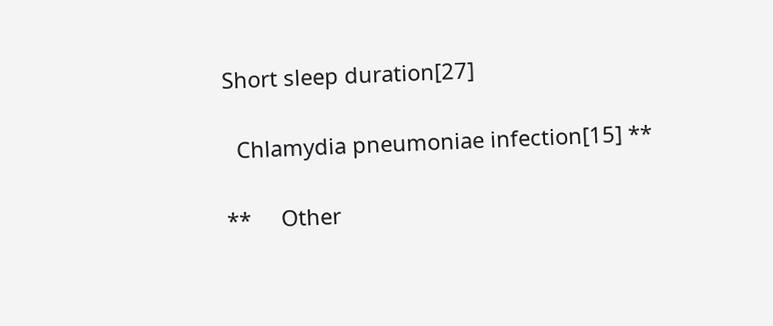Short sleep duration[27]

  Chlamydia pneumoniae infection[15] **

**     Other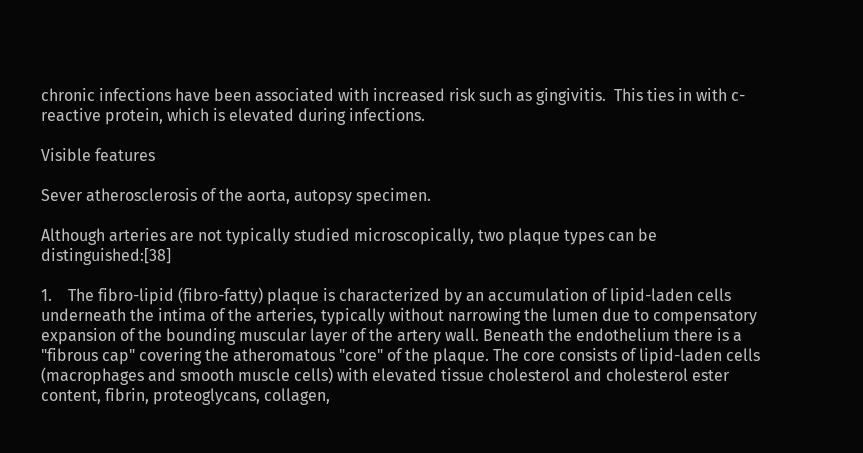chronic infections have been associated with increased risk such as gingivitis.  This ties in with c-reactive protein, which is elevated during infections.

Visible features

Sever atherosclerosis of the aorta, autopsy specimen.

Although arteries are not typically studied microscopically, two plaque types can be distinguished:[38]

1.    The fibro-lipid (fibro-fatty) plaque is characterized by an accumulation of lipid-laden cells underneath the intima of the arteries, typically without narrowing the lumen due to compensatory expansion of the bounding muscular layer of the artery wall. Beneath the endothelium there is a "fibrous cap" covering the atheromatous "core" of the plaque. The core consists of lipid-laden cells (macrophages and smooth muscle cells) with elevated tissue cholesterol and cholesterol ester content, fibrin, proteoglycans, collagen,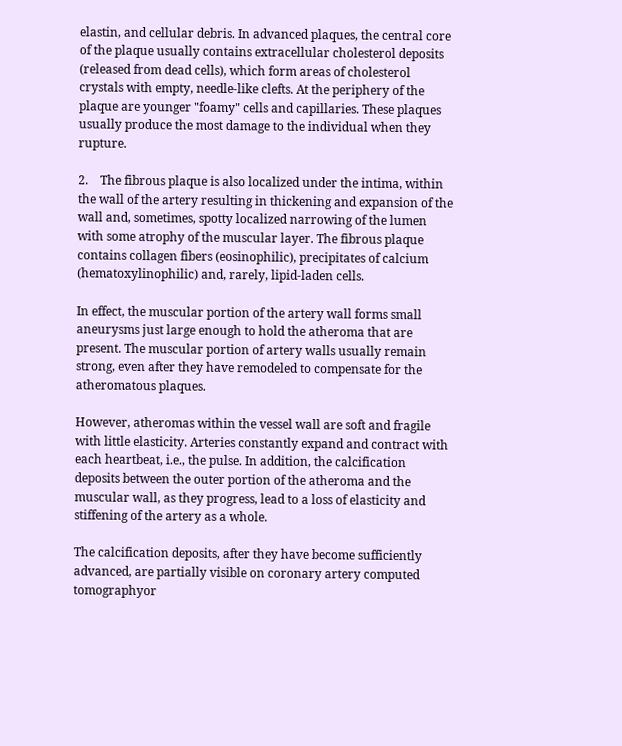elastin, and cellular debris. In advanced plaques, the central core of the plaque usually contains extracellular cholesterol deposits (released from dead cells), which form areas of cholesterol crystals with empty, needle-like clefts. At the periphery of the plaque are younger "foamy" cells and capillaries. These plaques usually produce the most damage to the individual when they rupture.

2.    The fibrous plaque is also localized under the intima, within the wall of the artery resulting in thickening and expansion of the wall and, sometimes, spotty localized narrowing of the lumen with some atrophy of the muscular layer. The fibrous plaque contains collagen fibers (eosinophilic), precipitates of calcium (hematoxylinophilic) and, rarely, lipid-laden cells.

In effect, the muscular portion of the artery wall forms small aneurysms just large enough to hold the atheroma that are present. The muscular portion of artery walls usually remain strong, even after they have remodeled to compensate for the atheromatous plaques.

However, atheromas within the vessel wall are soft and fragile with little elasticity. Arteries constantly expand and contract with each heartbeat, i.e., the pulse. In addition, the calcification deposits between the outer portion of the atheroma and the muscular wall, as they progress, lead to a loss of elasticity and stiffening of the artery as a whole.

The calcification deposits, after they have become sufficiently advanced, are partially visible on coronary artery computed tomographyor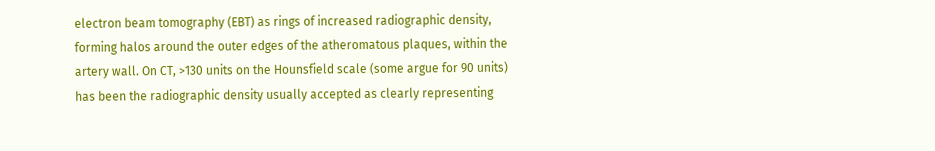electron beam tomography (EBT) as rings of increased radiographic density, forming halos around the outer edges of the atheromatous plaques, within the artery wall. On CT, >130 units on the Hounsfield scale (some argue for 90 units) has been the radiographic density usually accepted as clearly representing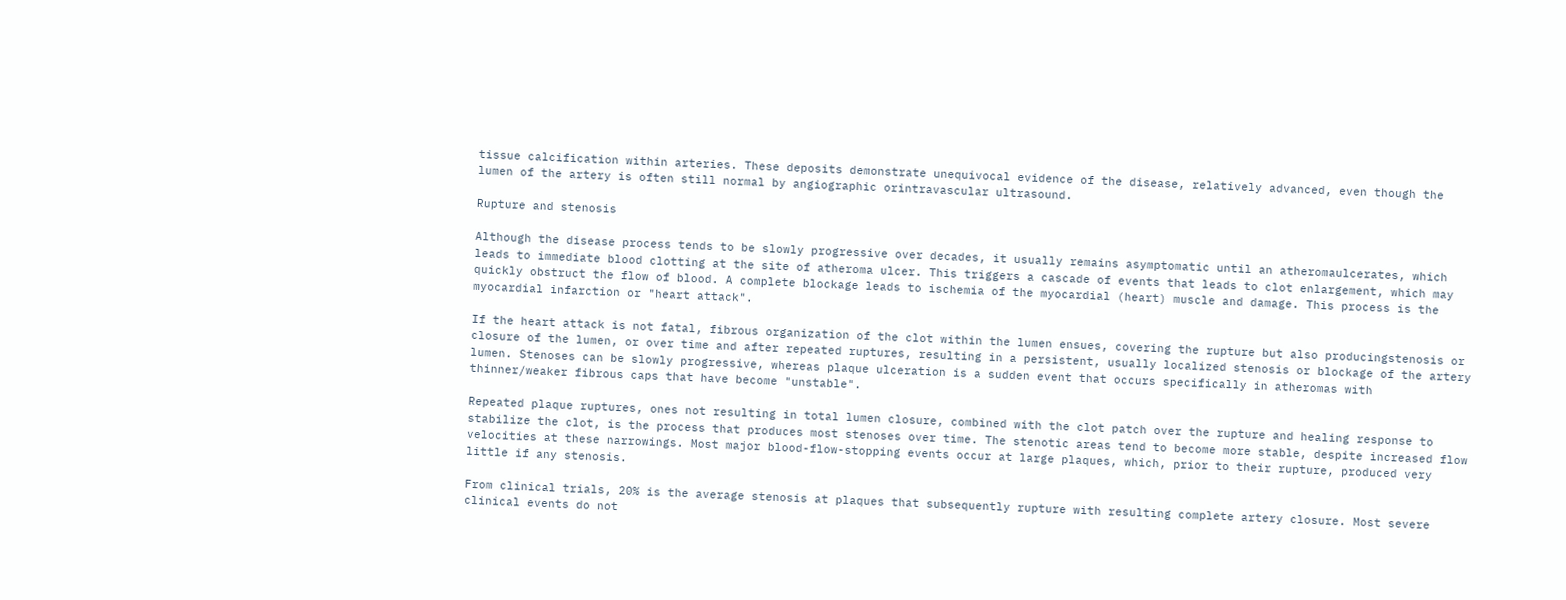tissue calcification within arteries. These deposits demonstrate unequivocal evidence of the disease, relatively advanced, even though the lumen of the artery is often still normal by angiographic orintravascular ultrasound.

Rupture and stenosis

Although the disease process tends to be slowly progressive over decades, it usually remains asymptomatic until an atheromaulcerates, which leads to immediate blood clotting at the site of atheroma ulcer. This triggers a cascade of events that leads to clot enlargement, which may quickly obstruct the flow of blood. A complete blockage leads to ischemia of the myocardial (heart) muscle and damage. This process is the myocardial infarction or "heart attack".

If the heart attack is not fatal, fibrous organization of the clot within the lumen ensues, covering the rupture but also producingstenosis or closure of the lumen, or over time and after repeated ruptures, resulting in a persistent, usually localized stenosis or blockage of the artery lumen. Stenoses can be slowly progressive, whereas plaque ulceration is a sudden event that occurs specifically in atheromas with thinner/weaker fibrous caps that have become "unstable".

Repeated plaque ruptures, ones not resulting in total lumen closure, combined with the clot patch over the rupture and healing response to stabilize the clot, is the process that produces most stenoses over time. The stenotic areas tend to become more stable, despite increased flow velocities at these narrowings. Most major blood-flow-stopping events occur at large plaques, which, prior to their rupture, produced very little if any stenosis.

From clinical trials, 20% is the average stenosis at plaques that subsequently rupture with resulting complete artery closure. Most severe clinical events do not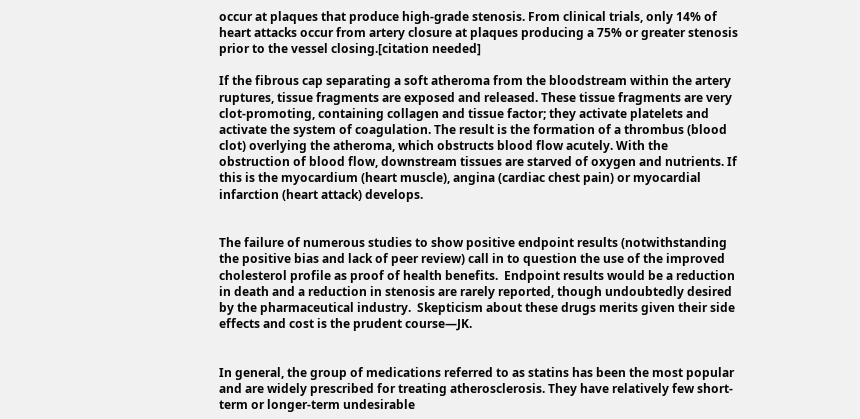occur at plaques that produce high-grade stenosis. From clinical trials, only 14% of heart attacks occur from artery closure at plaques producing a 75% or greater stenosis prior to the vessel closing.[citation needed]

If the fibrous cap separating a soft atheroma from the bloodstream within the artery ruptures, tissue fragments are exposed and released. These tissue fragments are very clot-promoting, containing collagen and tissue factor; they activate platelets and activate the system of coagulation. The result is the formation of a thrombus (blood clot) overlying the atheroma, which obstructs blood flow acutely. With the obstruction of blood flow, downstream tissues are starved of oxygen and nutrients. If this is the myocardium (heart muscle), angina (cardiac chest pain) or myocardial infarction (heart attack) develops.


The failure of numerous studies to show positive endpoint results (notwithstanding the positive bias and lack of peer review) call in to question the use of the improved cholesterol profile as proof of health benefits.  Endpoint results would be a reduction in death and a reduction in stenosis are rarely reported, though undoubtedly desired by the pharmaceutical industry.  Skepticism about these drugs merits given their side effects and cost is the prudent course—JK.


In general, the group of medications referred to as statins has been the most popular and are widely prescribed for treating atherosclerosis. They have relatively few short-term or longer-term undesirable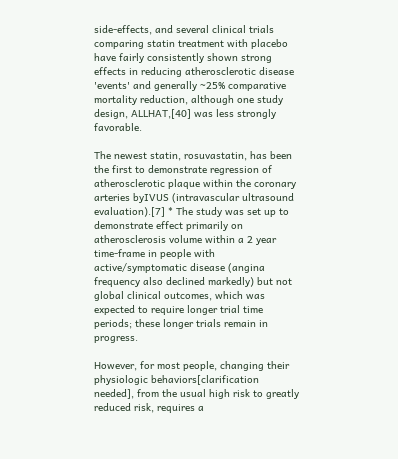side-effects, and several clinical trials comparing statin treatment with placebo have fairly consistently shown strong effects in reducing atherosclerotic disease 'events' and generally ~25% comparative mortality reduction, although one study design, ALLHAT,[40] was less strongly favorable.

The newest statin, rosuvastatin, has been the first to demonstrate regression of atherosclerotic plaque within the coronary arteries byIVUS (intravascular ultrasound evaluation).[7] * The study was set up to demonstrate effect primarily on atherosclerosis volume within a 2 year time-frame in people with active/symptomatic disease (angina frequency also declined markedly) but not global clinical outcomes, which was expected to require longer trial time periods; these longer trials remain in progress.

However, for most people, changing their physiologic behaviors[clarification needed], from the usual high risk to greatly reduced risk, requires a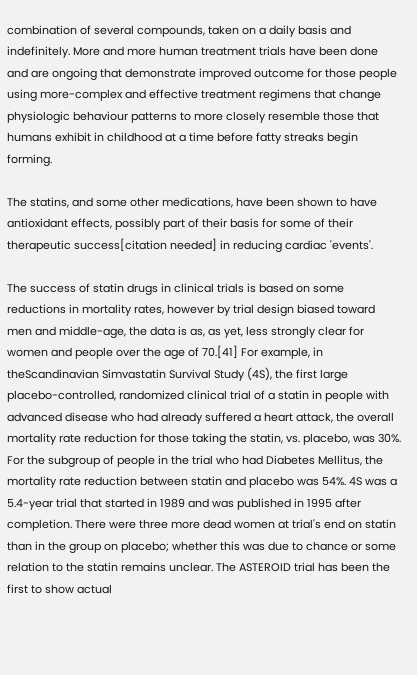combination of several compounds, taken on a daily basis and indefinitely. More and more human treatment trials have been done and are ongoing that demonstrate improved outcome for those people using more-complex and effective treatment regimens that change physiologic behaviour patterns to more closely resemble those that humans exhibit in childhood at a time before fatty streaks begin forming.

The statins, and some other medications, have been shown to have antioxidant effects, possibly part of their basis for some of their therapeutic success[citation needed] in reducing cardiac 'events'.

The success of statin drugs in clinical trials is based on some reductions in mortality rates, however by trial design biased toward men and middle-age, the data is as, as yet, less strongly clear for women and people over the age of 70.[41] For example, in theScandinavian Simvastatin Survival Study (4S), the first large placebo-controlled, randomized clinical trial of a statin in people with advanced disease who had already suffered a heart attack, the overall mortality rate reduction for those taking the statin, vs. placebo, was 30%. For the subgroup of people in the trial who had Diabetes Mellitus, the mortality rate reduction between statin and placebo was 54%. 4S was a 5.4-year trial that started in 1989 and was published in 1995 after completion. There were three more dead women at trial's end on statin than in the group on placebo; whether this was due to chance or some relation to the statin remains unclear. The ASTEROID trial has been the first to show actual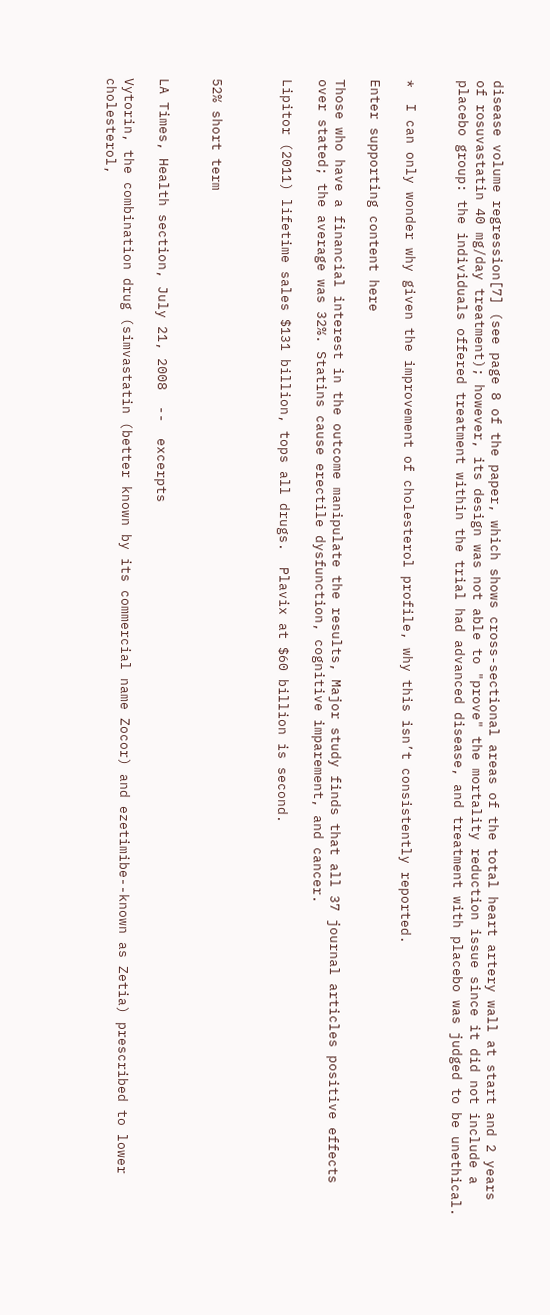disease volume regression[7] (see page 8 of the paper, which shows cross-sectional areas of the total heart artery wall at start and 2 years of rosuvastatin 40 mg/day treatment); however, its design was not able to "prove" the mortality reduction issue since it did not include a placebo group: the individuals offered treatment within the trial had advanced disease, and treatment with placebo was judged to be unethical.


*  I can only wonder why given the improvement of cholesterol profile, why this isn’t consistently reported.

Enter supporting content here

Those who have a financial interest in the outcome manipulate the results, Major study finds that all 37 journal articles positive effects over stated; the average was 32%. Statins cause erectile dysfunction, cognitive imparement, and cancer.

Lipitor (2011) lifetime sales $131 billion, tops all drugs.  Plavix at $60 billion is second.



52% short term


LA Times, Health section, July 21, 2008  --  excerpts

Vytorin, the combination drug (simvastatin (better known by its commercial name Zocor) and ezetimibe--known as Zetia) prescribed to lower cholesterol,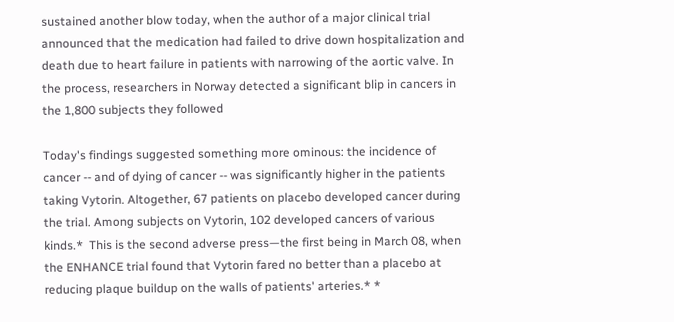sustained another blow today, when the author of a major clinical trial announced that the medication had failed to drive down hospitalization and death due to heart failure in patients with narrowing of the aortic valve. In the process, researchers in Norway detected a significant blip in cancers in the 1,800 subjects they followed

Today's findings suggested something more ominous: the incidence of cancer -- and of dying of cancer -- was significantly higher in the patients taking Vytorin. Altogether, 67 patients on placebo developed cancer during the trial. Among subjects on Vytorin, 102 developed cancers of various kinds.*  This is the second adverse press—the first being in March 08, when the ENHANCE trial found that Vytorin fared no better than a placebo at reducing plaque buildup on the walls of patients' arteries.* *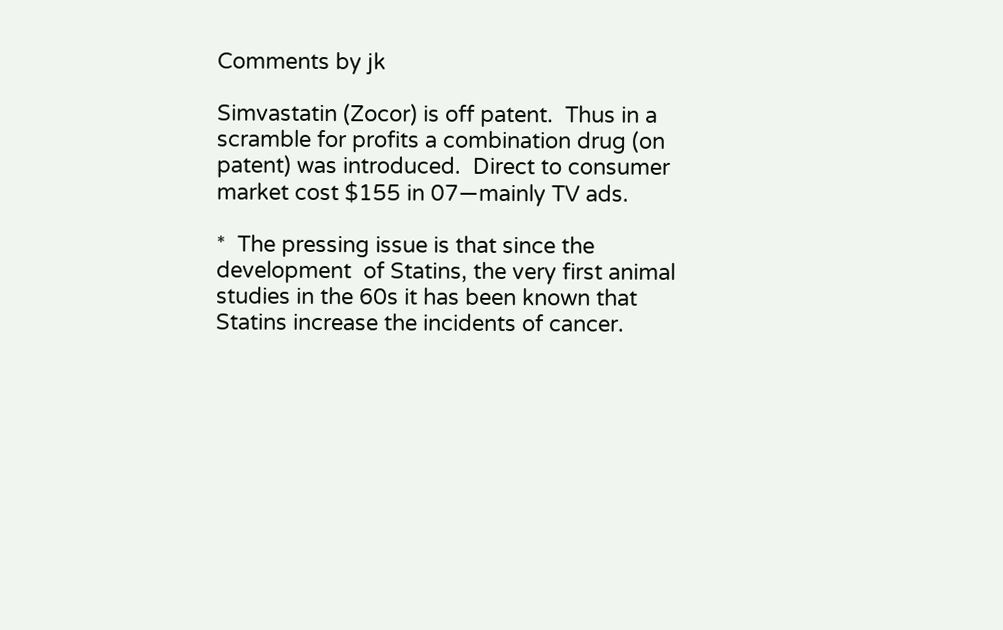Comments by jk

Simvastatin (Zocor) is off patent.  Thus in a scramble for profits a combination drug (on patent) was introduced.  Direct to consumer market cost $155 in 07—mainly TV ads.

*  The pressing issue is that since the development  of Statins, the very first animal studies in the 60s it has been known that Statins increase the incidents of cancer.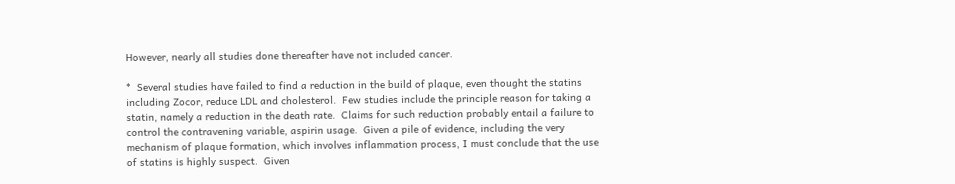However, nearly all studies done thereafter have not included cancer.

*  Several studies have failed to find a reduction in the build of plaque, even thought the statins including Zocor, reduce LDL and cholesterol.  Few studies include the principle reason for taking a statin, namely a reduction in the death rate.  Claims for such reduction probably entail a failure to control the contravening variable, aspirin usage.  Given a pile of evidence, including the very mechanism of plaque formation, which involves inflammation process, I must conclude that the use of statins is highly suspect.  Given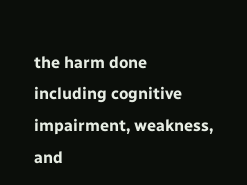the harm done including cognitive impairment, weakness, and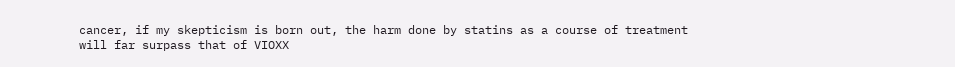cancer, if my skepticism is born out, the harm done by statins as a course of treatment will far surpass that of VIOXX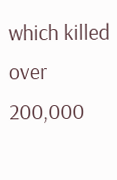which killed over 200,000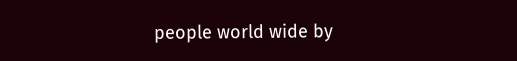people world wide by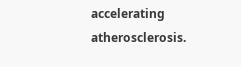accelerating atherosclerosis.